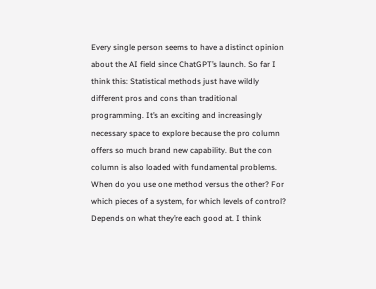Every single person seems to have a distinct opinion about the AI field since ChatGPT’s launch. So far I think this: Statistical methods just have wildly different pros and cons than traditional programming. It’s an exciting and increasingly necessary space to explore because the pro column offers so much brand new capability. But the con column is also loaded with fundamental problems. When do you use one method versus the other? For which pieces of a system, for which levels of control? Depends on what they’re each good at. I think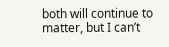both will continue to matter, but I can’t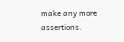make any more assertions.